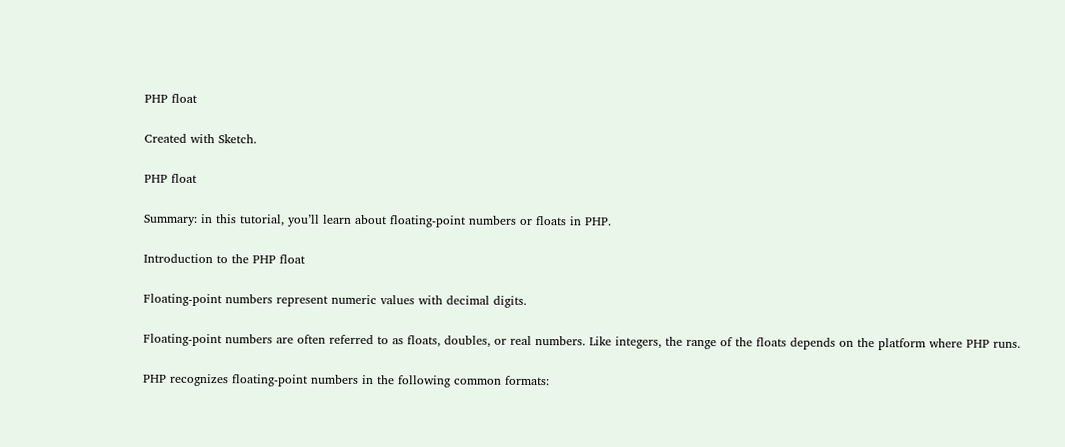PHP float

Created with Sketch.

PHP float

Summary: in this tutorial, you’ll learn about floating-point numbers or floats in PHP.

Introduction to the PHP float

Floating-point numbers represent numeric values with decimal digits.

Floating-point numbers are often referred to as floats, doubles, or real numbers. Like integers, the range of the floats depends on the platform where PHP runs.

PHP recognizes floating-point numbers in the following common formats: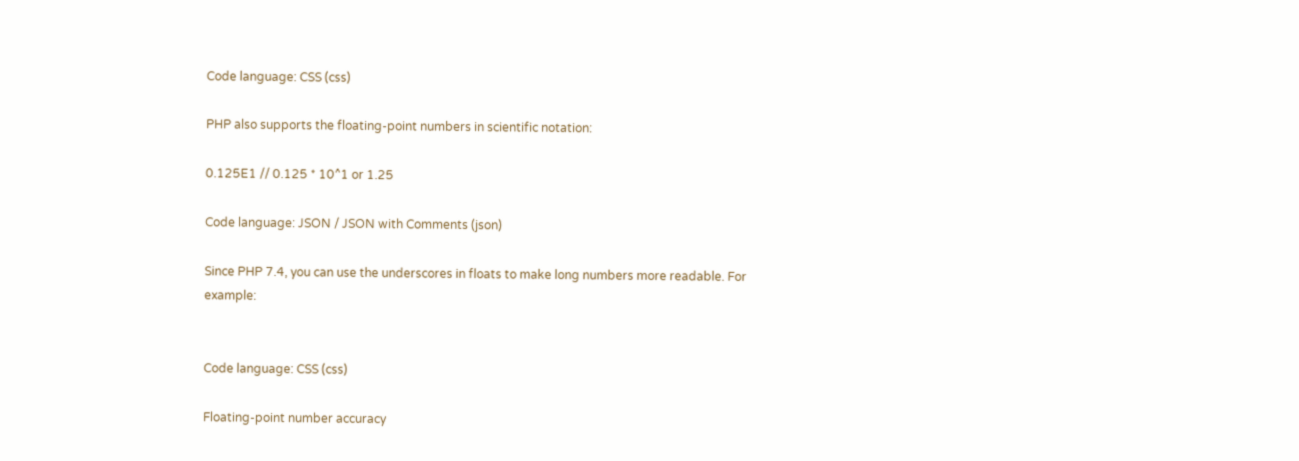Code language: CSS (css)

PHP also supports the floating-point numbers in scientific notation:

0.125E1 // 0.125 * 10^1 or 1.25

Code language: JSON / JSON with Comments (json)

Since PHP 7.4, you can use the underscores in floats to make long numbers more readable. For example:


Code language: CSS (css)

Floating-point number accuracy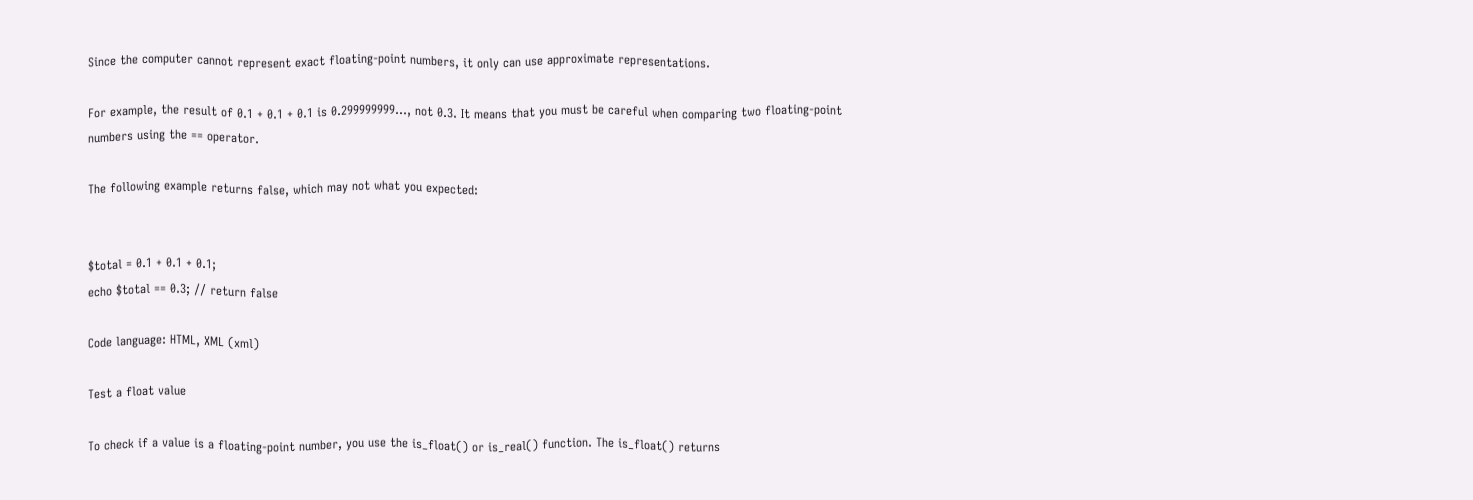Since the computer cannot represent exact floating-point numbers, it only can use approximate representations.

For example, the result of 0.1 + 0.1 + 0.1 is 0.299999999…, not 0.3. It means that you must be careful when comparing two floating-point numbers using the == operator.

The following example returns false, which may not what you expected:


$total = 0.1 + 0.1 + 0.1;
echo $total == 0.3; // return false

Code language: HTML, XML (xml)

Test a float value

To check if a value is a floating-point number, you use the is_float() or is_real() function. The is_float() returns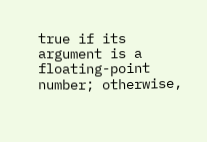true if its argument is a floating-point number; otherwise,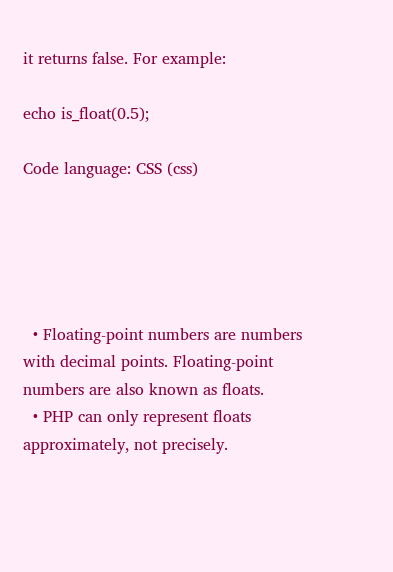it returns false. For example:

echo is_float(0.5);

Code language: CSS (css)





  • Floating-point numbers are numbers with decimal points. Floating-point numbers are also known as floats.
  • PHP can only represent floats approximately, not precisely.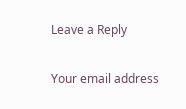Leave a Reply

Your email address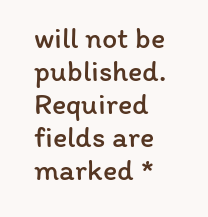will not be published. Required fields are marked *